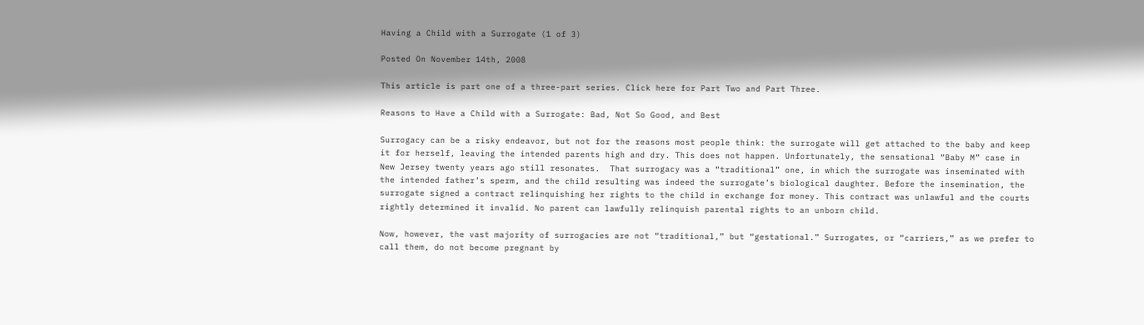Having a Child with a Surrogate (1 of 3)

Posted On November 14th, 2008

This article is part one of a three-part series. Click here for Part Two and Part Three.

Reasons to Have a Child with a Surrogate: Bad, Not So Good, and Best

Surrogacy can be a risky endeavor, but not for the reasons most people think: the surrogate will get attached to the baby and keep it for herself, leaving the intended parents high and dry. This does not happen. Unfortunately, the sensational “Baby M” case in New Jersey twenty years ago still resonates.  That surrogacy was a “traditional” one, in which the surrogate was inseminated with the intended father’s sperm, and the child resulting was indeed the surrogate’s biological daughter. Before the insemination, the surrogate signed a contract relinquishing her rights to the child in exchange for money. This contract was unlawful and the courts rightly determined it invalid. No parent can lawfully relinquish parental rights to an unborn child.

Now, however, the vast majority of surrogacies are not “traditional,” but “gestational.” Surrogates, or “carriers,” as we prefer to call them, do not become pregnant by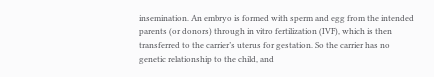insemination. An embryo is formed with sperm and egg from the intended parents (or donors) through in vitro fertilization (IVF), which is then transferred to the carrier’s uterus for gestation. So the carrier has no genetic relationship to the child, and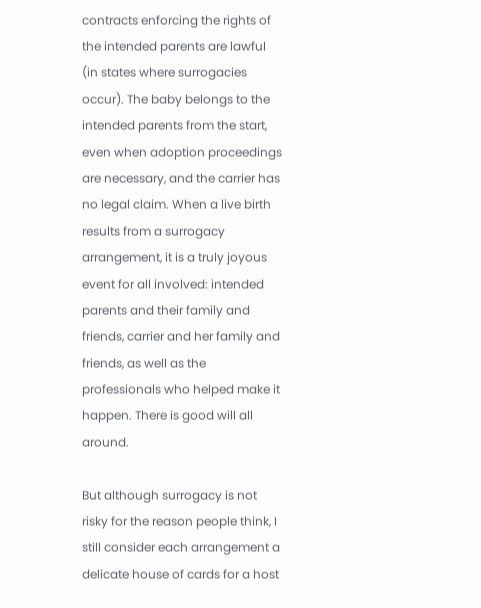contracts enforcing the rights of the intended parents are lawful (in states where surrogacies occur). The baby belongs to the intended parents from the start, even when adoption proceedings are necessary, and the carrier has no legal claim. When a live birth results from a surrogacy arrangement, it is a truly joyous event for all involved: intended parents and their family and friends, carrier and her family and friends, as well as the professionals who helped make it happen. There is good will all around.

But although surrogacy is not risky for the reason people think, I still consider each arrangement a delicate house of cards for a host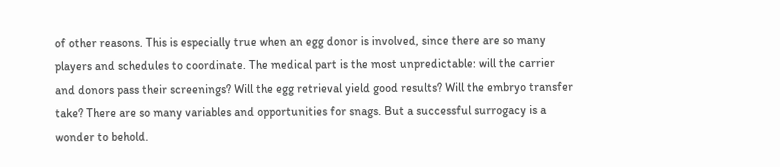of other reasons. This is especially true when an egg donor is involved, since there are so many players and schedules to coordinate. The medical part is the most unpredictable: will the carrier and donors pass their screenings? Will the egg retrieval yield good results? Will the embryo transfer take? There are so many variables and opportunities for snags. But a successful surrogacy is a wonder to behold.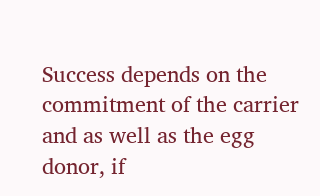Success depends on the commitment of the carrier and as well as the egg donor, if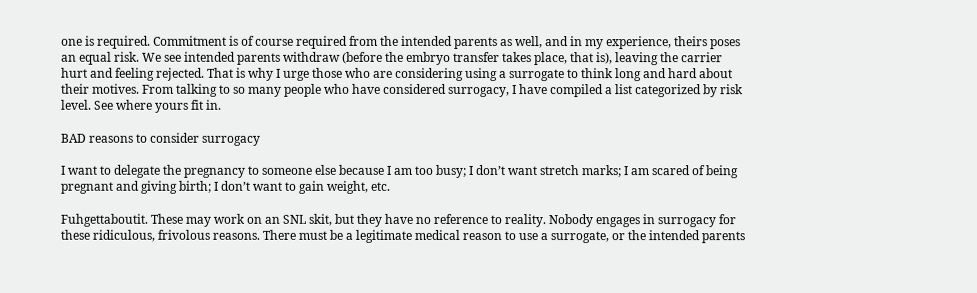one is required. Commitment is of course required from the intended parents as well, and in my experience, theirs poses an equal risk. We see intended parents withdraw (before the embryo transfer takes place, that is), leaving the carrier hurt and feeling rejected. That is why I urge those who are considering using a surrogate to think long and hard about their motives. From talking to so many people who have considered surrogacy, I have compiled a list categorized by risk level. See where yours fit in.

BAD reasons to consider surrogacy

I want to delegate the pregnancy to someone else because I am too busy; I don’t want stretch marks; I am scared of being pregnant and giving birth; I don’t want to gain weight, etc.

Fuhgettaboutit. These may work on an SNL skit, but they have no reference to reality. Nobody engages in surrogacy for these ridiculous, frivolous reasons. There must be a legitimate medical reason to use a surrogate, or the intended parents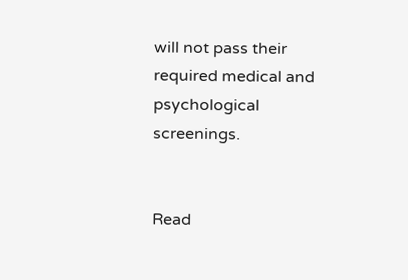will not pass their required medical and psychological screenings.


Read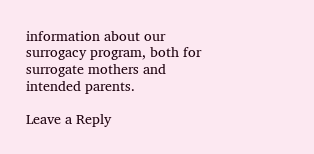information about our surrogacy program, both for surrogate mothers and intended parents.

Leave a Reply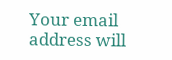Your email address will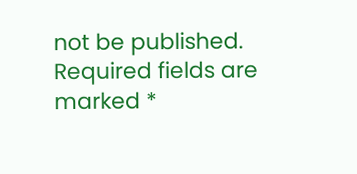not be published. Required fields are marked *